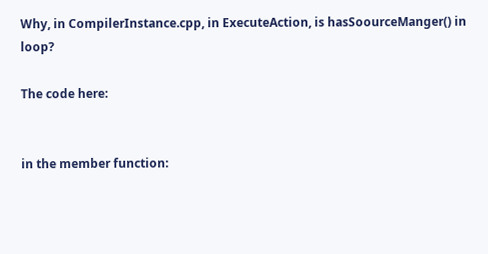Why, in CompilerInstance.cpp, in ExecuteAction, is hasSoourceManger() in loop?

The code here:


in the member function: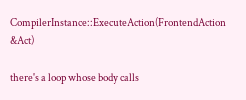CompilerInstance::ExecuteAction(FrontendAction &Act)

there's a loop whose body calls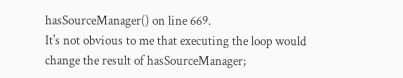hasSourceManager() on line 669.
It's not obvious to me that executing the loop would
change the result of hasSourceManager;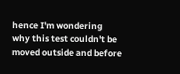hence I'm wondering
why this test couldn't be moved outside and before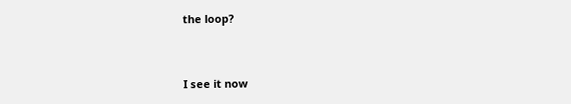the loop?



I see it now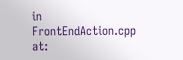in FrontEndAction.cpp at: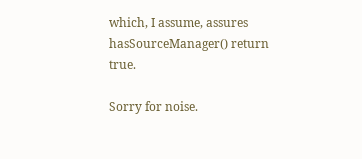which, I assume, assures hasSourceManager() return true.

Sorry for noise.